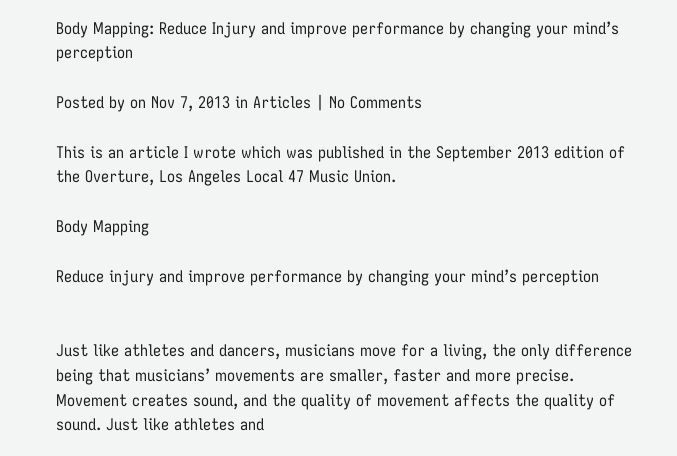Body Mapping: Reduce Injury and improve performance by changing your mind’s perception

Posted by on Nov 7, 2013 in Articles | No Comments

This is an article I wrote which was published in the September 2013 edition of the Overture, Los Angeles Local 47 Music Union.

Body Mapping

Reduce injury and improve performance by changing your mind’s perception


Just like athletes and dancers, musicians move for a living, the only difference being that musicians’ movements are smaller, faster and more precise. Movement creates sound, and the quality of movement affects the quality of sound. Just like athletes and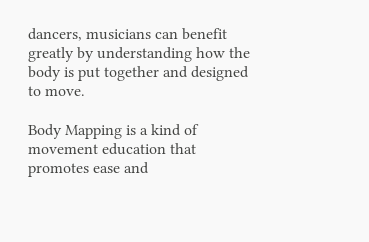dancers, musicians can benefit greatly by understanding how the body is put together and designed to move.

Body Mapping is a kind of movement education that promotes ease and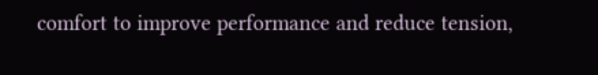comfort to improve performance and reduce tension,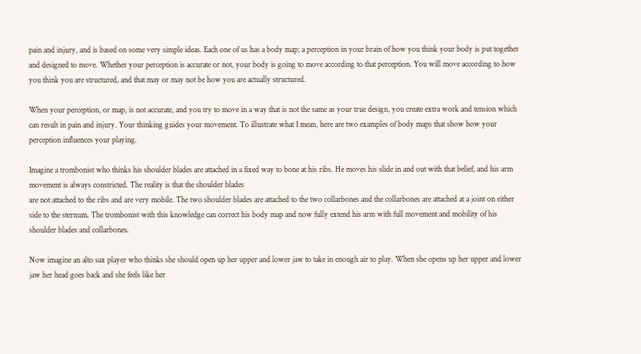pain and injury, and is based on some very simple ideas. Each one of us has a body map; a perception in your brain of how you think your body is put together and designed to move. Whether your perception is accurate or not, your body is going to move according to that perception. You will move according to how you think you are structured, and that may or may not be how you are actually structured.

When your perception, or map, is not accurate, and you try to move in a way that is not the same as your true design, you create extra work and tension which can result in pain and injury. Your thinking guides your movement. To illustrate what I mean, here are two examples of body maps that show how your perception influences your playing.

Imagine a trombonist who thinks his shoulder blades are attached in a fixed way to bone at his ribs. He moves his slide in and out with that belief, and his arm movement is always constricted. The reality is that the shoulder blades
are not attached to the ribs and are very mobile. The two shoulder blades are attached to the two collarbones and the collarbones are attached at a joint on either
side to the sternum. The trombonist with this knowledge can correct his body map and now fully extend his arm with full movement and mobility of his shoulder blades and collarbones.

Now imagine an alto sax player who thinks she should open up her upper and lower jaw to take in enough air to play. When she opens up her upper and lower jaw her head goes back and she feels like her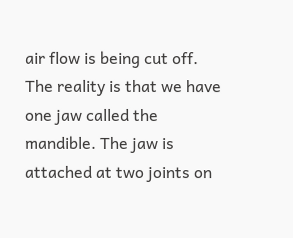air flow is being cut off. The reality is that we have one jaw called the mandible. The jaw is attached at two joints on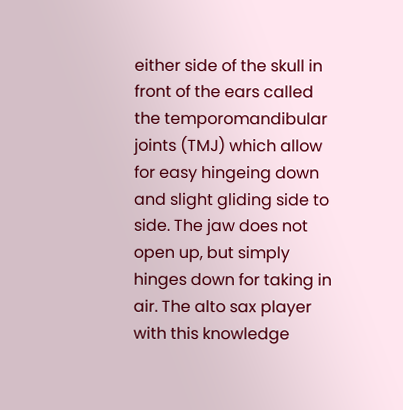either side of the skull in front of the ears called the temporomandibular joints (TMJ) which allow for easy hingeing down and slight gliding side to side. The jaw does not open up, but simply hinges down for taking in air. The alto sax player with this knowledge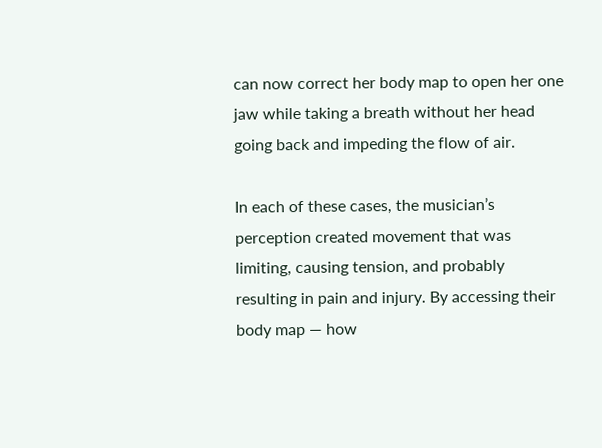can now correct her body map to open her one jaw while taking a breath without her head going back and impeding the flow of air.

In each of these cases, the musician’s perception created movement that was limiting, causing tension, and probably resulting in pain and injury. By accessing their body map — how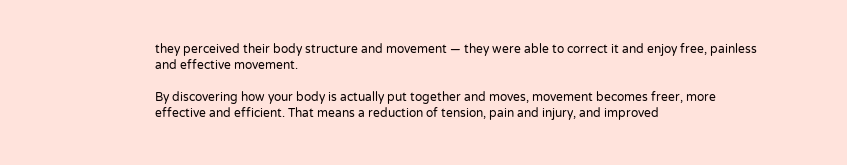they perceived their body structure and movement — they were able to correct it and enjoy free, painless and effective movement.

By discovering how your body is actually put together and moves, movement becomes freer, more effective and efficient. That means a reduction of tension, pain and injury, and improved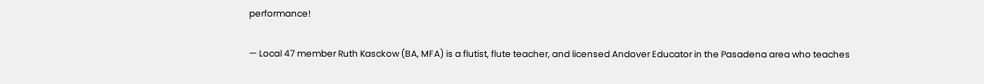performance!

— Local 47 member Ruth Kasckow (BA, MFA) is a flutist, flute teacher, and licensed Andover Educator in the Pasadena area who teaches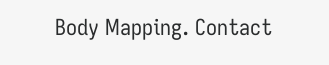Body Mapping. Contact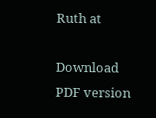Ruth at

Download PDF version